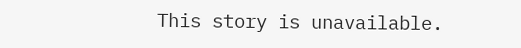This story is unavailable.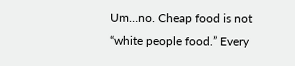Um…no. Cheap food is not “white people food.” Every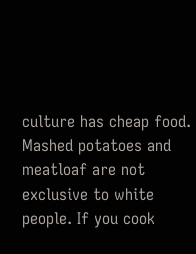culture has cheap food. Mashed potatoes and meatloaf are not exclusive to white people. If you cook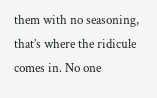them with no seasoning, that’s where the ridicule comes in. No one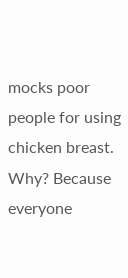mocks poor people for using chicken breast. Why? Because everyone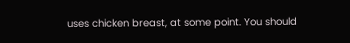uses chicken breast, at some point. You should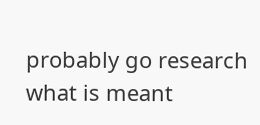probably go research what is meant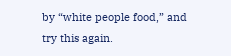by “white people food,” and try this again.